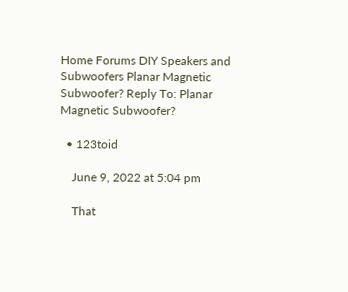Home Forums DIY Speakers and Subwoofers Planar Magnetic Subwoofer? Reply To: Planar Magnetic Subwoofer?

  • 123toid

    June 9, 2022 at 5:04 pm

    That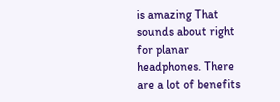is amazing That sounds about right for planar headphones. There are a lot of benefits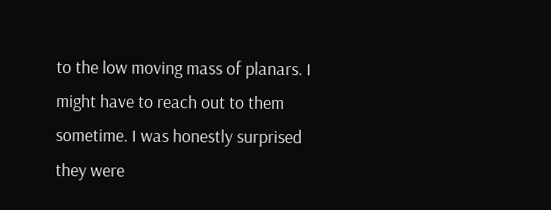to the low moving mass of planars. I might have to reach out to them sometime. I was honestly surprised they were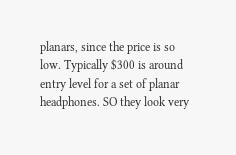planars, since the price is so low. Typically $300 is around entry level for a set of planar headphones. SO they look very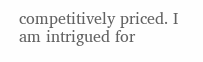competitively priced. I am intrigued for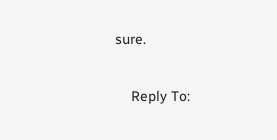sure.

    Reply To: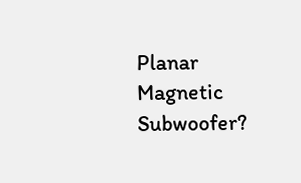Planar Magnetic Subwoofer?